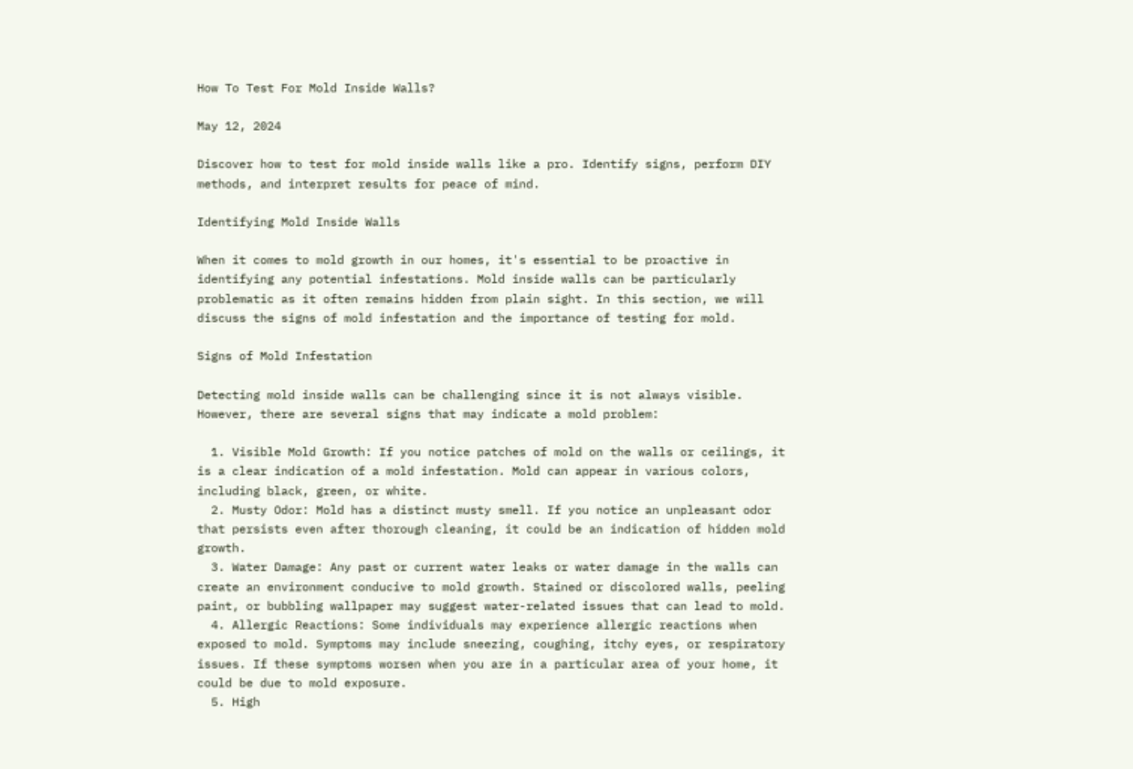How To Test For Mold Inside Walls?

May 12, 2024

Discover how to test for mold inside walls like a pro. Identify signs, perform DIY methods, and interpret results for peace of mind.

Identifying Mold Inside Walls

When it comes to mold growth in our homes, it's essential to be proactive in identifying any potential infestations. Mold inside walls can be particularly problematic as it often remains hidden from plain sight. In this section, we will discuss the signs of mold infestation and the importance of testing for mold.

Signs of Mold Infestation

Detecting mold inside walls can be challenging since it is not always visible. However, there are several signs that may indicate a mold problem:

  1. Visible Mold Growth: If you notice patches of mold on the walls or ceilings, it is a clear indication of a mold infestation. Mold can appear in various colors, including black, green, or white.
  2. Musty Odor: Mold has a distinct musty smell. If you notice an unpleasant odor that persists even after thorough cleaning, it could be an indication of hidden mold growth.
  3. Water Damage: Any past or current water leaks or water damage in the walls can create an environment conducive to mold growth. Stained or discolored walls, peeling paint, or bubbling wallpaper may suggest water-related issues that can lead to mold.
  4. Allergic Reactions: Some individuals may experience allergic reactions when exposed to mold. Symptoms may include sneezing, coughing, itchy eyes, or respiratory issues. If these symptoms worsen when you are in a particular area of your home, it could be due to mold exposure.
  5. High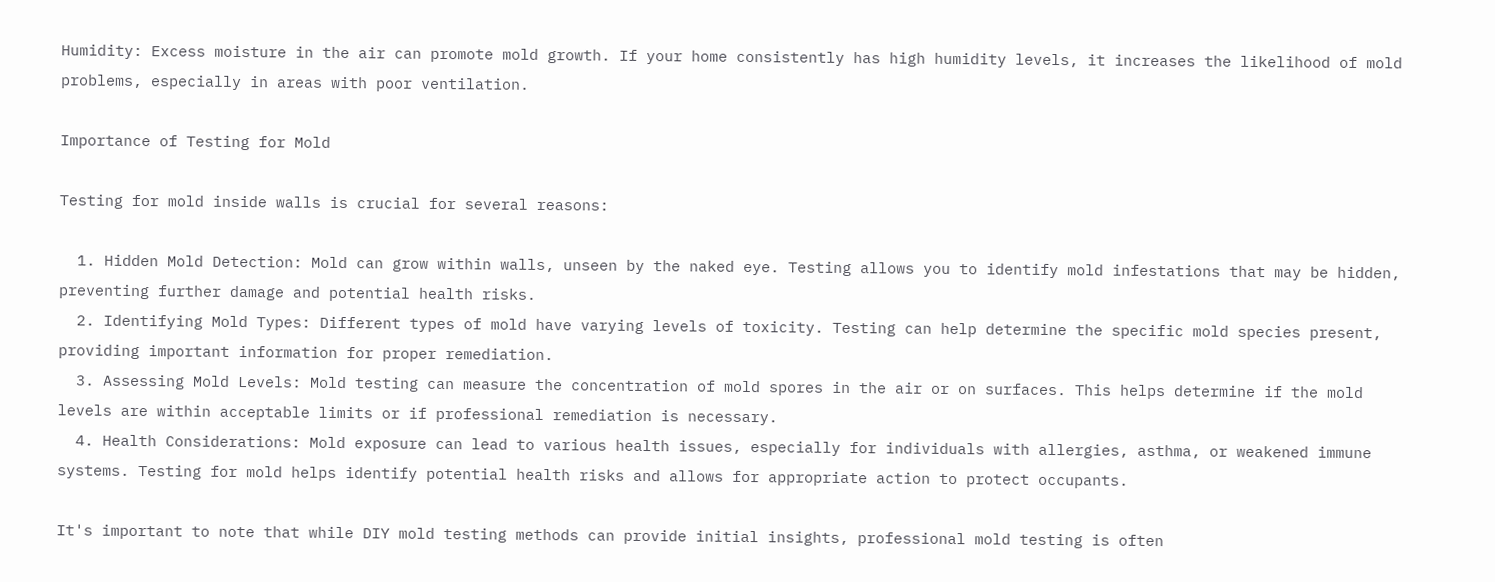Humidity: Excess moisture in the air can promote mold growth. If your home consistently has high humidity levels, it increases the likelihood of mold problems, especially in areas with poor ventilation.

Importance of Testing for Mold

Testing for mold inside walls is crucial for several reasons:

  1. Hidden Mold Detection: Mold can grow within walls, unseen by the naked eye. Testing allows you to identify mold infestations that may be hidden, preventing further damage and potential health risks.
  2. Identifying Mold Types: Different types of mold have varying levels of toxicity. Testing can help determine the specific mold species present, providing important information for proper remediation.
  3. Assessing Mold Levels: Mold testing can measure the concentration of mold spores in the air or on surfaces. This helps determine if the mold levels are within acceptable limits or if professional remediation is necessary.
  4. Health Considerations: Mold exposure can lead to various health issues, especially for individuals with allergies, asthma, or weakened immune systems. Testing for mold helps identify potential health risks and allows for appropriate action to protect occupants.

It's important to note that while DIY mold testing methods can provide initial insights, professional mold testing is often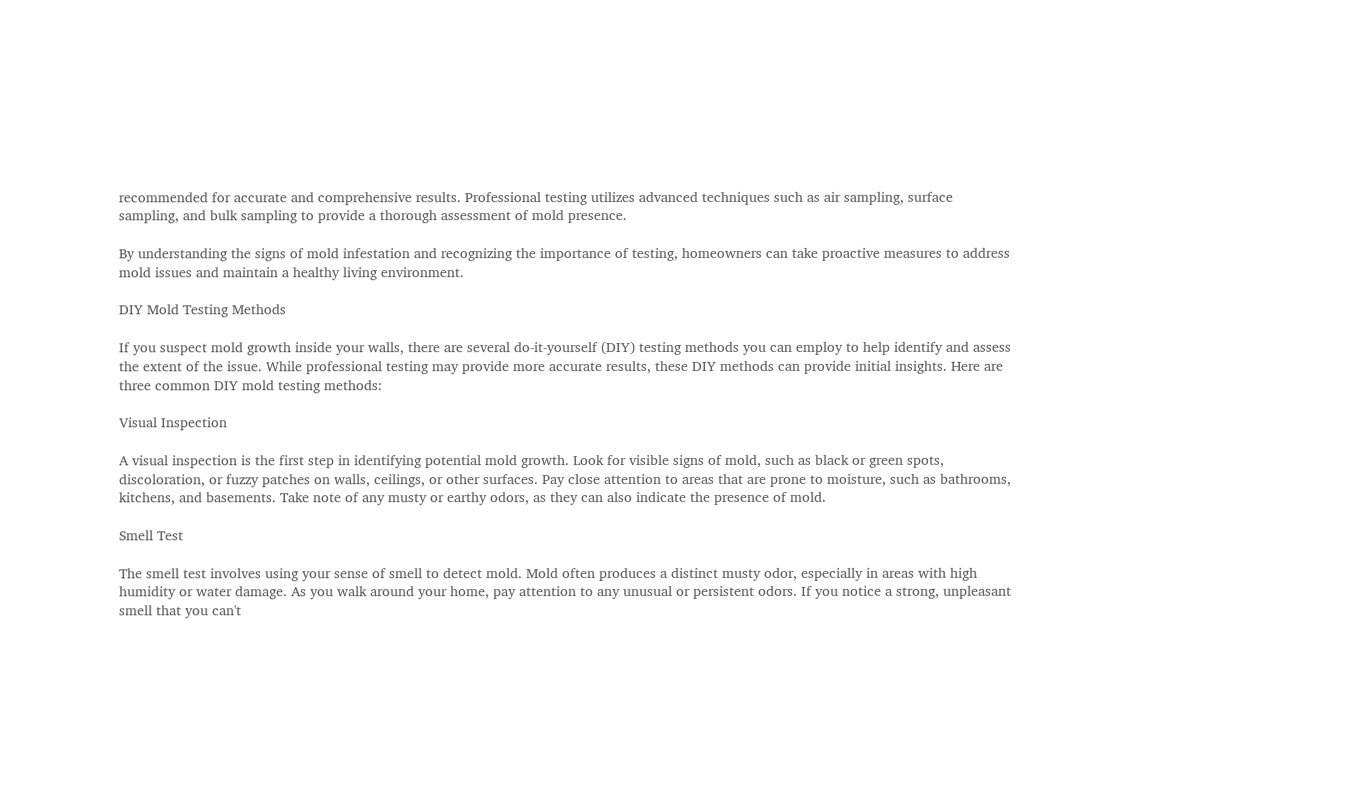recommended for accurate and comprehensive results. Professional testing utilizes advanced techniques such as air sampling, surface sampling, and bulk sampling to provide a thorough assessment of mold presence.

By understanding the signs of mold infestation and recognizing the importance of testing, homeowners can take proactive measures to address mold issues and maintain a healthy living environment.

DIY Mold Testing Methods

If you suspect mold growth inside your walls, there are several do-it-yourself (DIY) testing methods you can employ to help identify and assess the extent of the issue. While professional testing may provide more accurate results, these DIY methods can provide initial insights. Here are three common DIY mold testing methods:

Visual Inspection

A visual inspection is the first step in identifying potential mold growth. Look for visible signs of mold, such as black or green spots, discoloration, or fuzzy patches on walls, ceilings, or other surfaces. Pay close attention to areas that are prone to moisture, such as bathrooms, kitchens, and basements. Take note of any musty or earthy odors, as they can also indicate the presence of mold.

Smell Test

The smell test involves using your sense of smell to detect mold. Mold often produces a distinct musty odor, especially in areas with high humidity or water damage. As you walk around your home, pay attention to any unusual or persistent odors. If you notice a strong, unpleasant smell that you can't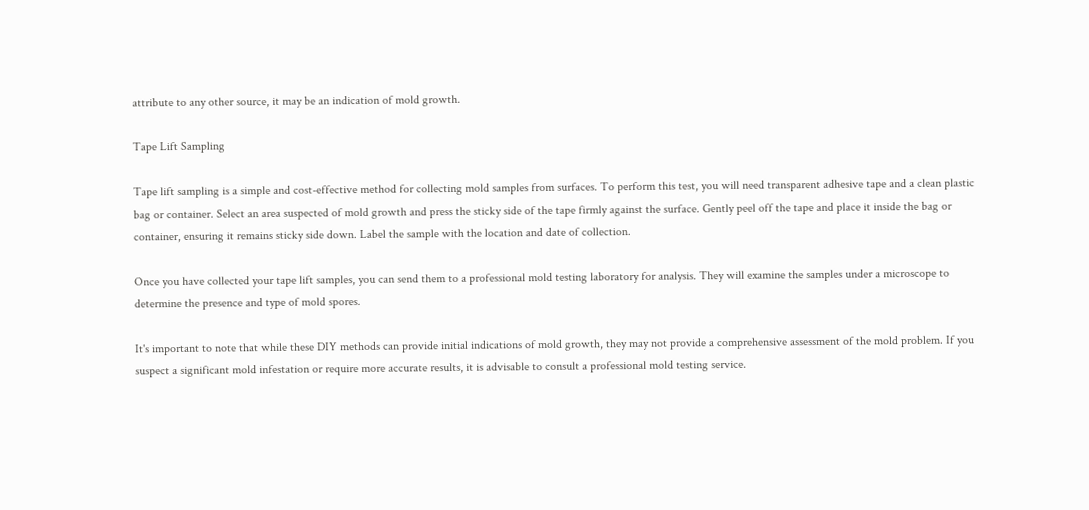attribute to any other source, it may be an indication of mold growth.

Tape Lift Sampling

Tape lift sampling is a simple and cost-effective method for collecting mold samples from surfaces. To perform this test, you will need transparent adhesive tape and a clean plastic bag or container. Select an area suspected of mold growth and press the sticky side of the tape firmly against the surface. Gently peel off the tape and place it inside the bag or container, ensuring it remains sticky side down. Label the sample with the location and date of collection.

Once you have collected your tape lift samples, you can send them to a professional mold testing laboratory for analysis. They will examine the samples under a microscope to determine the presence and type of mold spores.

It's important to note that while these DIY methods can provide initial indications of mold growth, they may not provide a comprehensive assessment of the mold problem. If you suspect a significant mold infestation or require more accurate results, it is advisable to consult a professional mold testing service.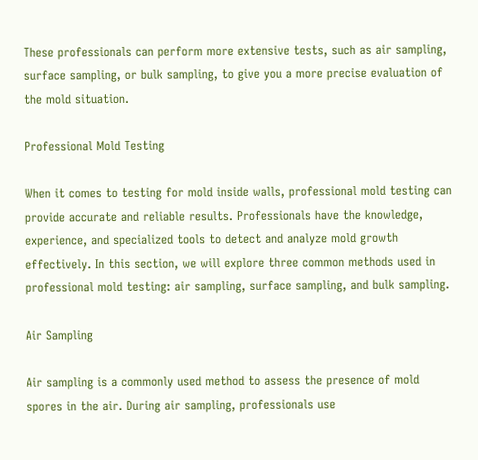These professionals can perform more extensive tests, such as air sampling, surface sampling, or bulk sampling, to give you a more precise evaluation of the mold situation.

Professional Mold Testing

When it comes to testing for mold inside walls, professional mold testing can provide accurate and reliable results. Professionals have the knowledge, experience, and specialized tools to detect and analyze mold growth effectively. In this section, we will explore three common methods used in professional mold testing: air sampling, surface sampling, and bulk sampling.

Air Sampling

Air sampling is a commonly used method to assess the presence of mold spores in the air. During air sampling, professionals use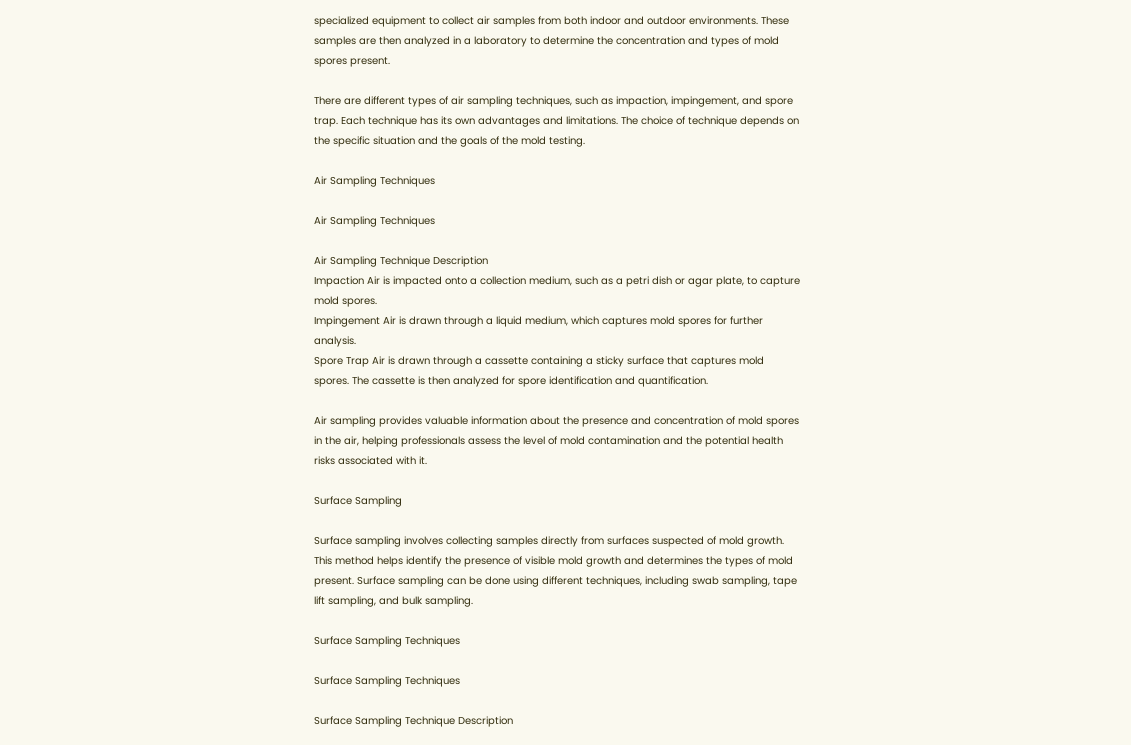specialized equipment to collect air samples from both indoor and outdoor environments. These samples are then analyzed in a laboratory to determine the concentration and types of mold spores present.

There are different types of air sampling techniques, such as impaction, impingement, and spore trap. Each technique has its own advantages and limitations. The choice of technique depends on the specific situation and the goals of the mold testing.

Air Sampling Techniques

Air Sampling Techniques

Air Sampling Technique Description
Impaction Air is impacted onto a collection medium, such as a petri dish or agar plate, to capture mold spores.
Impingement Air is drawn through a liquid medium, which captures mold spores for further analysis.
Spore Trap Air is drawn through a cassette containing a sticky surface that captures mold spores. The cassette is then analyzed for spore identification and quantification.

Air sampling provides valuable information about the presence and concentration of mold spores in the air, helping professionals assess the level of mold contamination and the potential health risks associated with it.

Surface Sampling

Surface sampling involves collecting samples directly from surfaces suspected of mold growth. This method helps identify the presence of visible mold growth and determines the types of mold present. Surface sampling can be done using different techniques, including swab sampling, tape lift sampling, and bulk sampling.

Surface Sampling Techniques

Surface Sampling Techniques

Surface Sampling Technique Description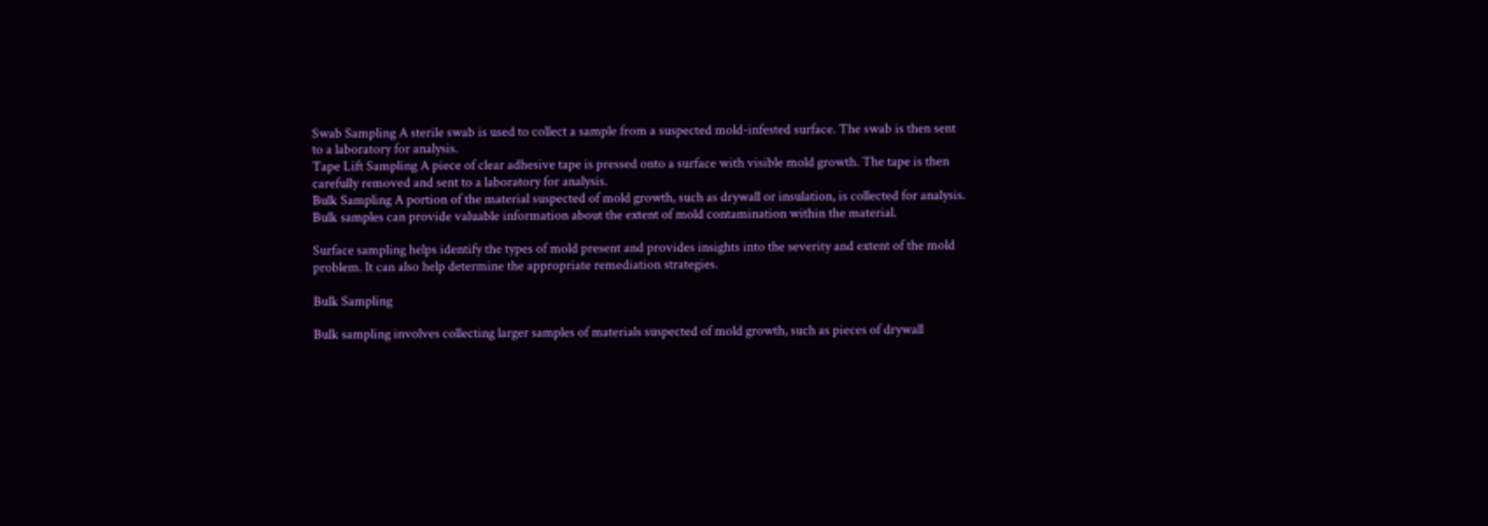Swab Sampling A sterile swab is used to collect a sample from a suspected mold-infested surface. The swab is then sent to a laboratory for analysis.
Tape Lift Sampling A piece of clear adhesive tape is pressed onto a surface with visible mold growth. The tape is then carefully removed and sent to a laboratory for analysis.
Bulk Sampling A portion of the material suspected of mold growth, such as drywall or insulation, is collected for analysis. Bulk samples can provide valuable information about the extent of mold contamination within the material.

Surface sampling helps identify the types of mold present and provides insights into the severity and extent of the mold problem. It can also help determine the appropriate remediation strategies.

Bulk Sampling

Bulk sampling involves collecting larger samples of materials suspected of mold growth, such as pieces of drywall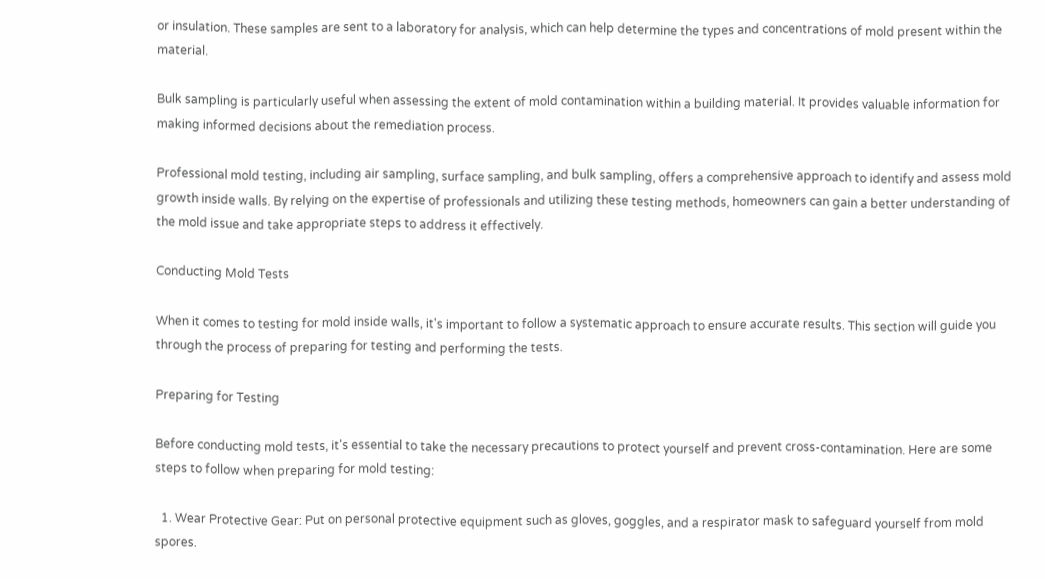or insulation. These samples are sent to a laboratory for analysis, which can help determine the types and concentrations of mold present within the material.

Bulk sampling is particularly useful when assessing the extent of mold contamination within a building material. It provides valuable information for making informed decisions about the remediation process.

Professional mold testing, including air sampling, surface sampling, and bulk sampling, offers a comprehensive approach to identify and assess mold growth inside walls. By relying on the expertise of professionals and utilizing these testing methods, homeowners can gain a better understanding of the mold issue and take appropriate steps to address it effectively.

Conducting Mold Tests

When it comes to testing for mold inside walls, it's important to follow a systematic approach to ensure accurate results. This section will guide you through the process of preparing for testing and performing the tests.

Preparing for Testing

Before conducting mold tests, it's essential to take the necessary precautions to protect yourself and prevent cross-contamination. Here are some steps to follow when preparing for mold testing:

  1. Wear Protective Gear: Put on personal protective equipment such as gloves, goggles, and a respirator mask to safeguard yourself from mold spores.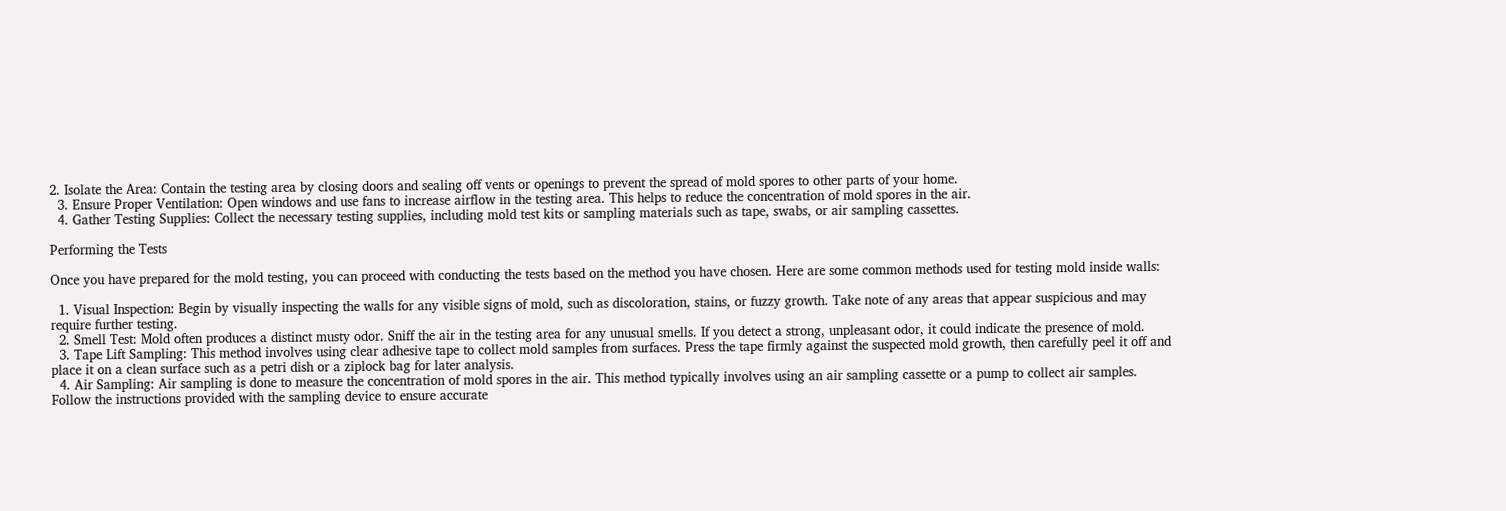2. Isolate the Area: Contain the testing area by closing doors and sealing off vents or openings to prevent the spread of mold spores to other parts of your home.
  3. Ensure Proper Ventilation: Open windows and use fans to increase airflow in the testing area. This helps to reduce the concentration of mold spores in the air.
  4. Gather Testing Supplies: Collect the necessary testing supplies, including mold test kits or sampling materials such as tape, swabs, or air sampling cassettes.

Performing the Tests

Once you have prepared for the mold testing, you can proceed with conducting the tests based on the method you have chosen. Here are some common methods used for testing mold inside walls:

  1. Visual Inspection: Begin by visually inspecting the walls for any visible signs of mold, such as discoloration, stains, or fuzzy growth. Take note of any areas that appear suspicious and may require further testing.
  2. Smell Test: Mold often produces a distinct musty odor. Sniff the air in the testing area for any unusual smells. If you detect a strong, unpleasant odor, it could indicate the presence of mold.
  3. Tape Lift Sampling: This method involves using clear adhesive tape to collect mold samples from surfaces. Press the tape firmly against the suspected mold growth, then carefully peel it off and place it on a clean surface such as a petri dish or a ziplock bag for later analysis.
  4. Air Sampling: Air sampling is done to measure the concentration of mold spores in the air. This method typically involves using an air sampling cassette or a pump to collect air samples. Follow the instructions provided with the sampling device to ensure accurate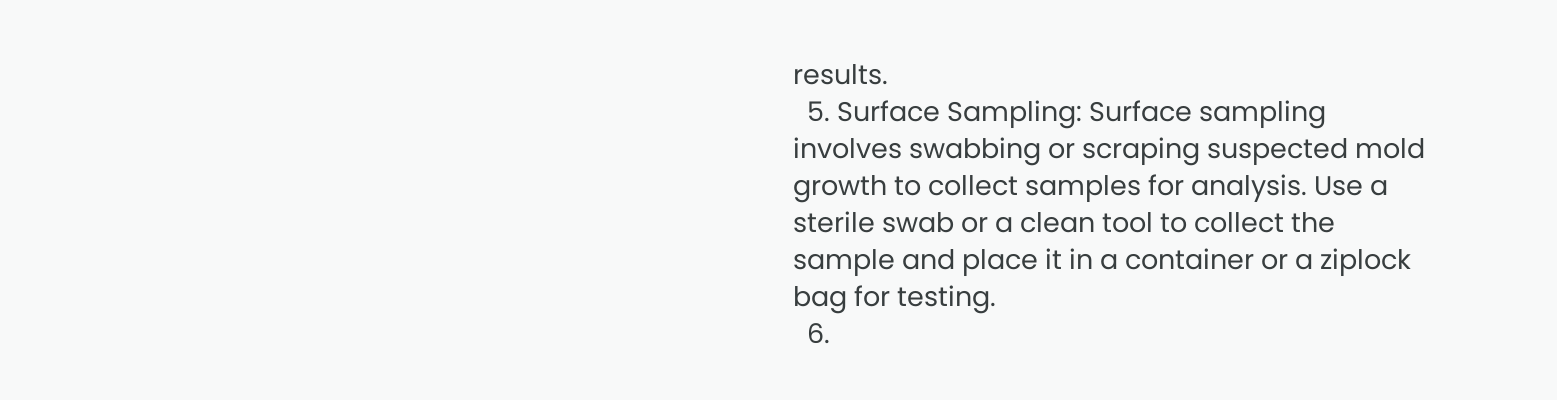results.
  5. Surface Sampling: Surface sampling involves swabbing or scraping suspected mold growth to collect samples for analysis. Use a sterile swab or a clean tool to collect the sample and place it in a container or a ziplock bag for testing.
  6.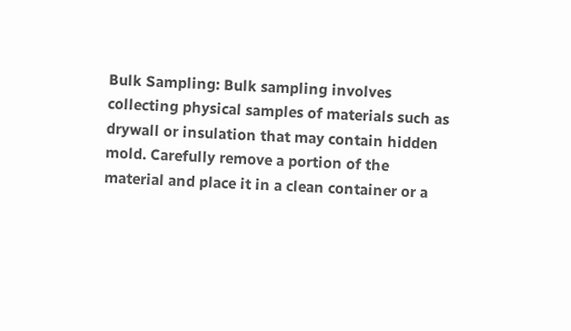Bulk Sampling: Bulk sampling involves collecting physical samples of materials such as drywall or insulation that may contain hidden mold. Carefully remove a portion of the material and place it in a clean container or a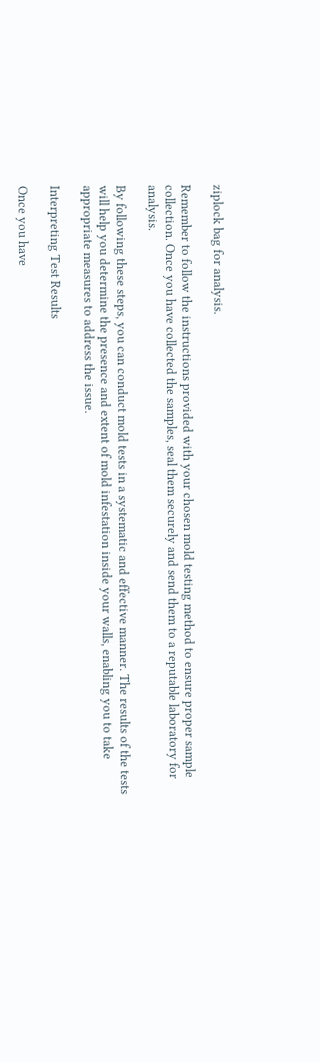ziplock bag for analysis.

Remember to follow the instructions provided with your chosen mold testing method to ensure proper sample collection. Once you have collected the samples, seal them securely and send them to a reputable laboratory for analysis.

By following these steps, you can conduct mold tests in a systematic and effective manner. The results of the tests will help you determine the presence and extent of mold infestation inside your walls, enabling you to take appropriate measures to address the issue.

Interpreting Test Results

Once you have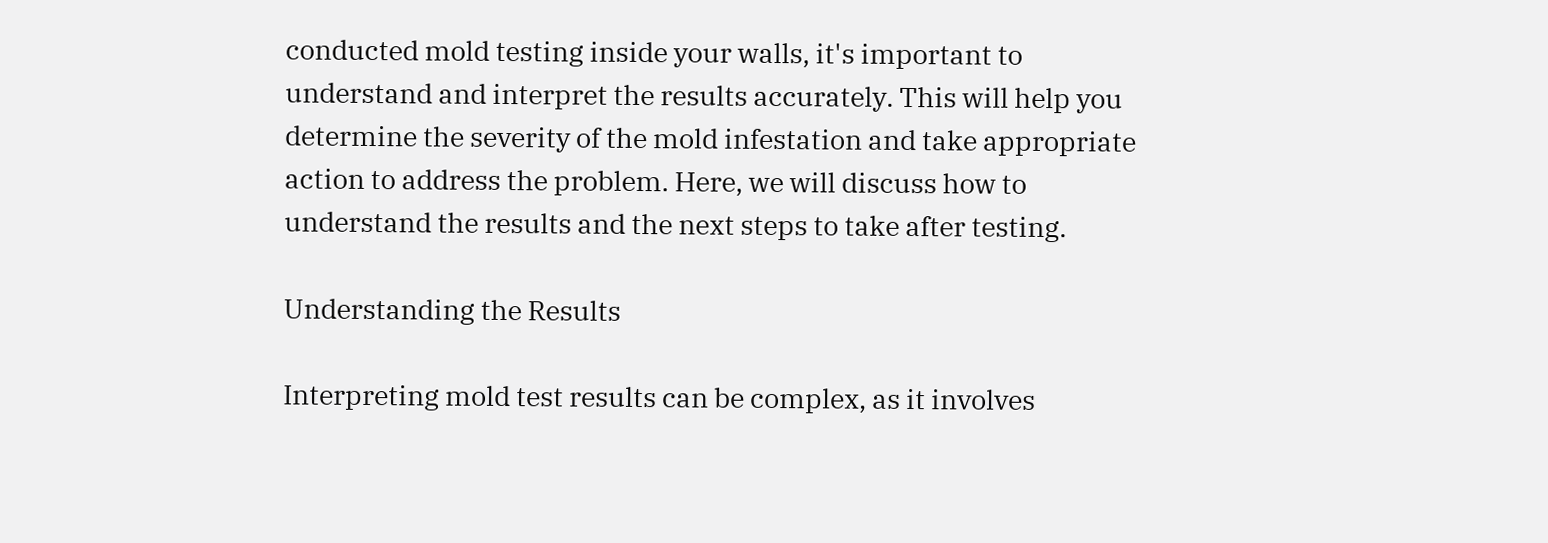conducted mold testing inside your walls, it's important to understand and interpret the results accurately. This will help you determine the severity of the mold infestation and take appropriate action to address the problem. Here, we will discuss how to understand the results and the next steps to take after testing.

Understanding the Results

Interpreting mold test results can be complex, as it involves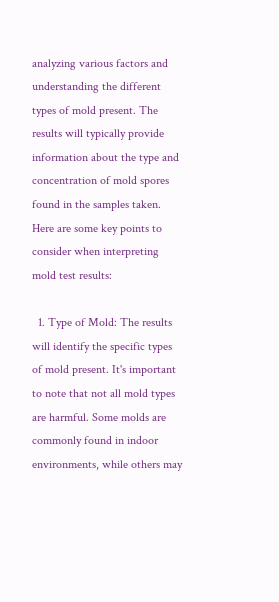analyzing various factors and understanding the different types of mold present. The results will typically provide information about the type and concentration of mold spores found in the samples taken. Here are some key points to consider when interpreting mold test results:

  1. Type of Mold: The results will identify the specific types of mold present. It's important to note that not all mold types are harmful. Some molds are commonly found in indoor environments, while others may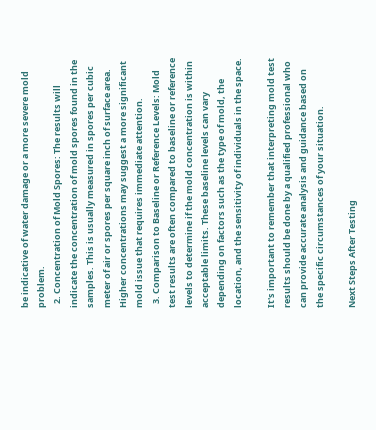be indicative of water damage or a more severe mold problem.
  2. Concentration of Mold Spores: The results will indicate the concentration of mold spores found in the samples. This is usually measured in spores per cubic meter of air or spores per square inch of surface area. Higher concentrations may suggest a more significant mold issue that requires immediate attention.
  3. Comparison to Baseline or Reference Levels: Mold test results are often compared to baseline or reference levels to determine if the mold concentration is within acceptable limits. These baseline levels can vary depending on factors such as the type of mold, the location, and the sensitivity of individuals in the space.

It's important to remember that interpreting mold test results should be done by a qualified professional who can provide accurate analysis and guidance based on the specific circumstances of your situation.

Next Steps After Testing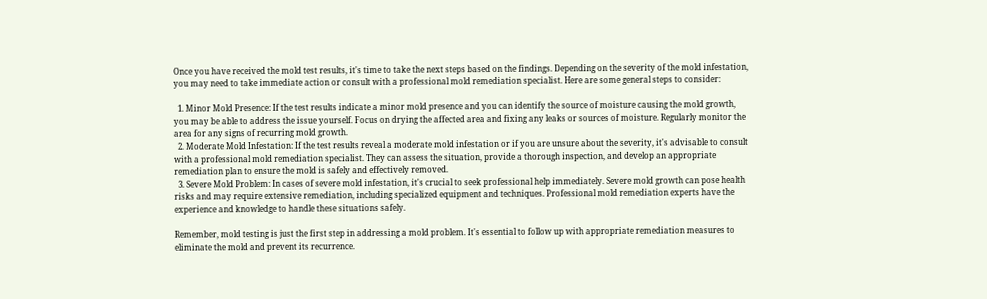Once you have received the mold test results, it's time to take the next steps based on the findings. Depending on the severity of the mold infestation, you may need to take immediate action or consult with a professional mold remediation specialist. Here are some general steps to consider:

  1. Minor Mold Presence: If the test results indicate a minor mold presence and you can identify the source of moisture causing the mold growth, you may be able to address the issue yourself. Focus on drying the affected area and fixing any leaks or sources of moisture. Regularly monitor the area for any signs of recurring mold growth.
  2. Moderate Mold Infestation: If the test results reveal a moderate mold infestation or if you are unsure about the severity, it's advisable to consult with a professional mold remediation specialist. They can assess the situation, provide a thorough inspection, and develop an appropriate remediation plan to ensure the mold is safely and effectively removed.
  3. Severe Mold Problem: In cases of severe mold infestation, it's crucial to seek professional help immediately. Severe mold growth can pose health risks and may require extensive remediation, including specialized equipment and techniques. Professional mold remediation experts have the experience and knowledge to handle these situations safely.

Remember, mold testing is just the first step in addressing a mold problem. It's essential to follow up with appropriate remediation measures to eliminate the mold and prevent its recurrence.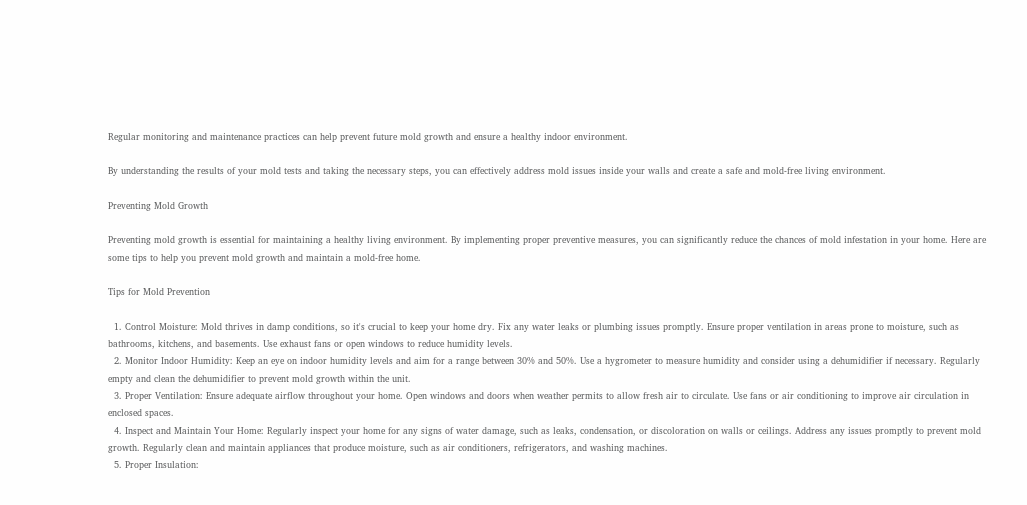Regular monitoring and maintenance practices can help prevent future mold growth and ensure a healthy indoor environment.

By understanding the results of your mold tests and taking the necessary steps, you can effectively address mold issues inside your walls and create a safe and mold-free living environment.

Preventing Mold Growth

Preventing mold growth is essential for maintaining a healthy living environment. By implementing proper preventive measures, you can significantly reduce the chances of mold infestation in your home. Here are some tips to help you prevent mold growth and maintain a mold-free home.

Tips for Mold Prevention

  1. Control Moisture: Mold thrives in damp conditions, so it's crucial to keep your home dry. Fix any water leaks or plumbing issues promptly. Ensure proper ventilation in areas prone to moisture, such as bathrooms, kitchens, and basements. Use exhaust fans or open windows to reduce humidity levels.
  2. Monitor Indoor Humidity: Keep an eye on indoor humidity levels and aim for a range between 30% and 50%. Use a hygrometer to measure humidity and consider using a dehumidifier if necessary. Regularly empty and clean the dehumidifier to prevent mold growth within the unit.
  3. Proper Ventilation: Ensure adequate airflow throughout your home. Open windows and doors when weather permits to allow fresh air to circulate. Use fans or air conditioning to improve air circulation in enclosed spaces.
  4. Inspect and Maintain Your Home: Regularly inspect your home for any signs of water damage, such as leaks, condensation, or discoloration on walls or ceilings. Address any issues promptly to prevent mold growth. Regularly clean and maintain appliances that produce moisture, such as air conditioners, refrigerators, and washing machines.
  5. Proper Insulation: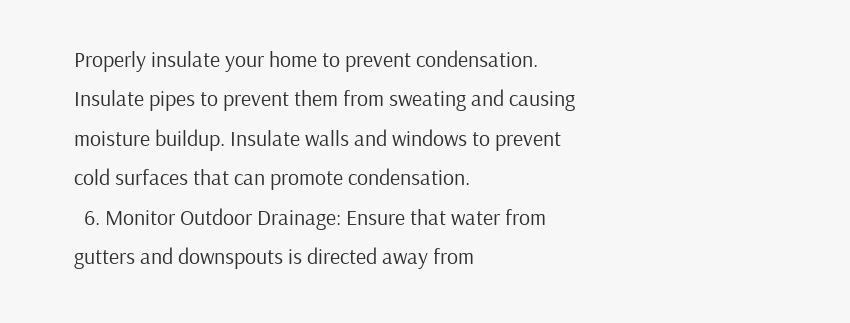Properly insulate your home to prevent condensation. Insulate pipes to prevent them from sweating and causing moisture buildup. Insulate walls and windows to prevent cold surfaces that can promote condensation.
  6. Monitor Outdoor Drainage: Ensure that water from gutters and downspouts is directed away from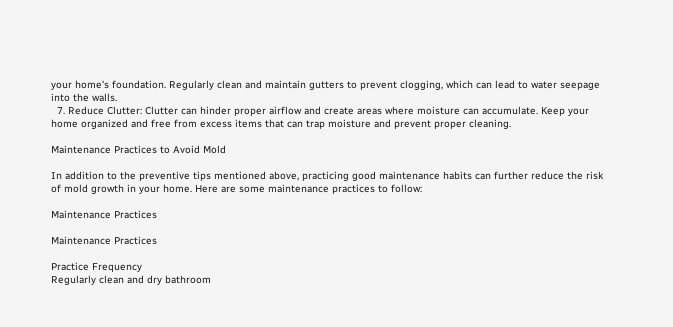your home's foundation. Regularly clean and maintain gutters to prevent clogging, which can lead to water seepage into the walls.
  7. Reduce Clutter: Clutter can hinder proper airflow and create areas where moisture can accumulate. Keep your home organized and free from excess items that can trap moisture and prevent proper cleaning.

Maintenance Practices to Avoid Mold

In addition to the preventive tips mentioned above, practicing good maintenance habits can further reduce the risk of mold growth in your home. Here are some maintenance practices to follow:

Maintenance Practices

Maintenance Practices

Practice Frequency
Regularly clean and dry bathroom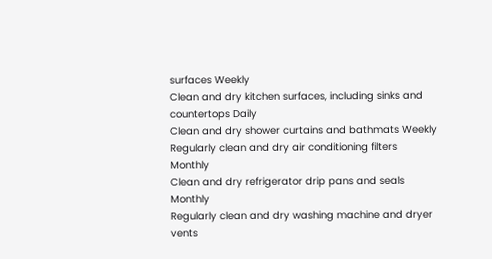surfaces Weekly
Clean and dry kitchen surfaces, including sinks and countertops Daily
Clean and dry shower curtains and bathmats Weekly
Regularly clean and dry air conditioning filters Monthly
Clean and dry refrigerator drip pans and seals Monthly
Regularly clean and dry washing machine and dryer vents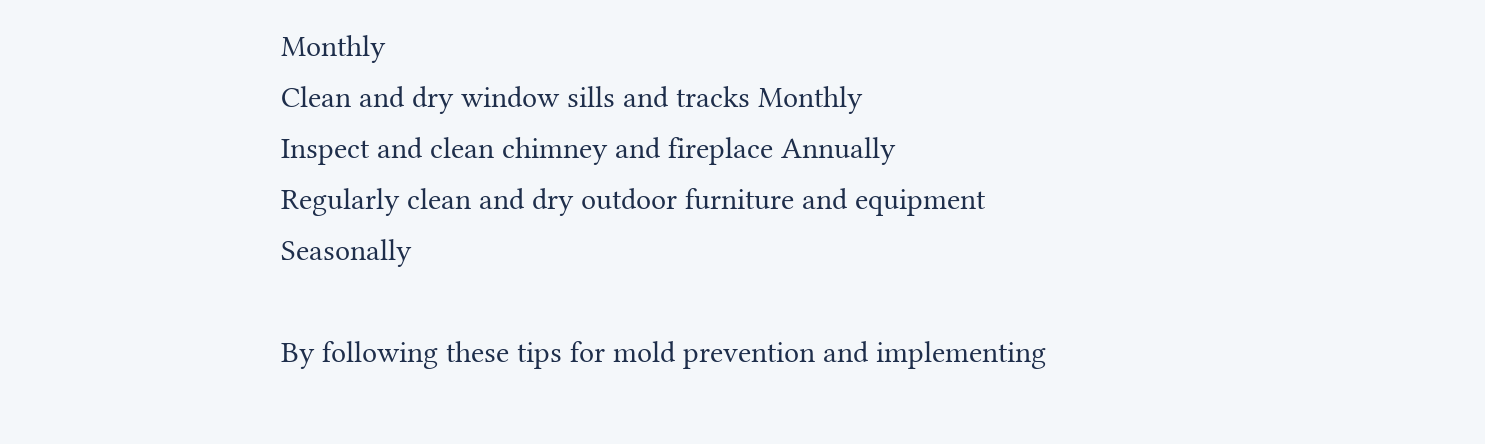Monthly
Clean and dry window sills and tracks Monthly
Inspect and clean chimney and fireplace Annually
Regularly clean and dry outdoor furniture and equipment Seasonally

By following these tips for mold prevention and implementing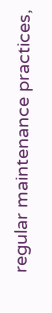regular maintenance practices,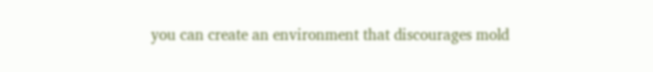you can create an environment that discourages mold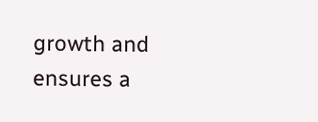growth and ensures a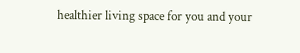healthier living space for you and your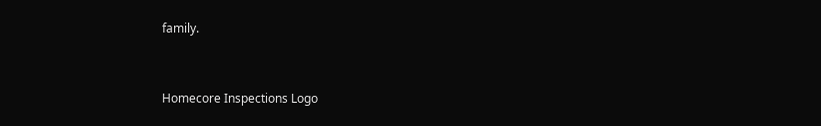family.


Homecore Inspections Logo